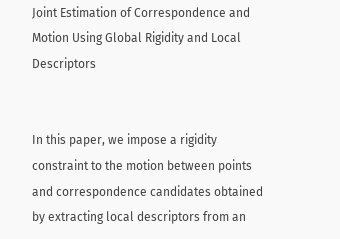Joint Estimation of Correspondence and Motion Using Global Rigidity and Local Descriptors


In this paper, we impose a rigidity constraint to the motion between points and correspondence candidates obtained by extracting local descriptors from an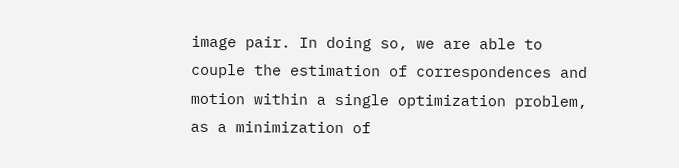image pair. In doing so, we are able to couple the estimation of correspondences and motion within a single optimization problem, as a minimization of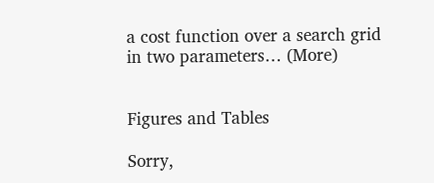a cost function over a search grid in two parameters… (More)


Figures and Tables

Sorry,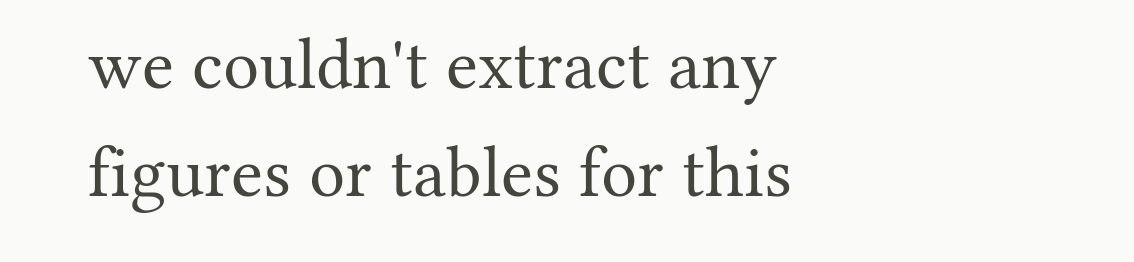we couldn't extract any figures or tables for this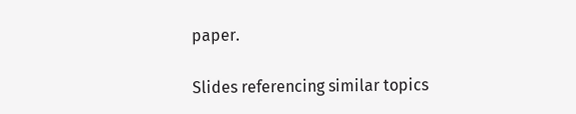paper.

Slides referencing similar topics